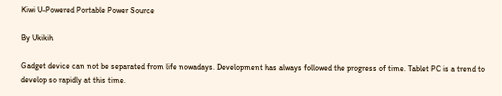Kiwi U-Powered Portable Power Source

By Ukikih

Gadget device can not be separated from life nowadays. Development has always followed the progress of time. Tablet PC is a trend to develop so rapidly at this time.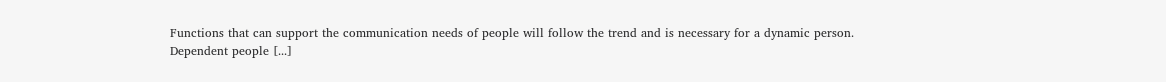Functions that can support the communication needs of people will follow the trend and is necessary for a dynamic person.
Dependent people [...]